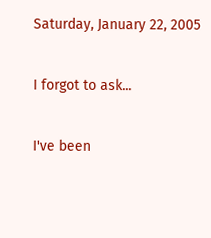Saturday, January 22, 2005

I forgot to ask...

I've been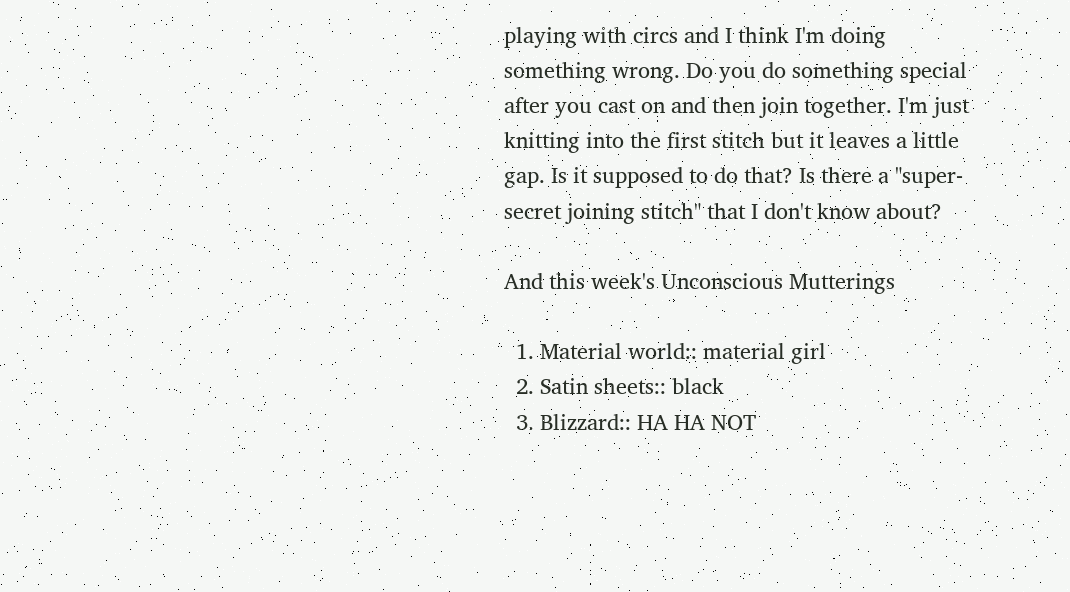playing with circs and I think I'm doing something wrong. Do you do something special after you cast on and then join together. I'm just knitting into the first stitch but it leaves a little gap. Is it supposed to do that? Is there a "super-secret joining stitch" that I don't know about?

And this week's Unconscious Mutterings

  1. Material world:: material girl
  2. Satin sheets:: black
  3. Blizzard:: HA HA NOT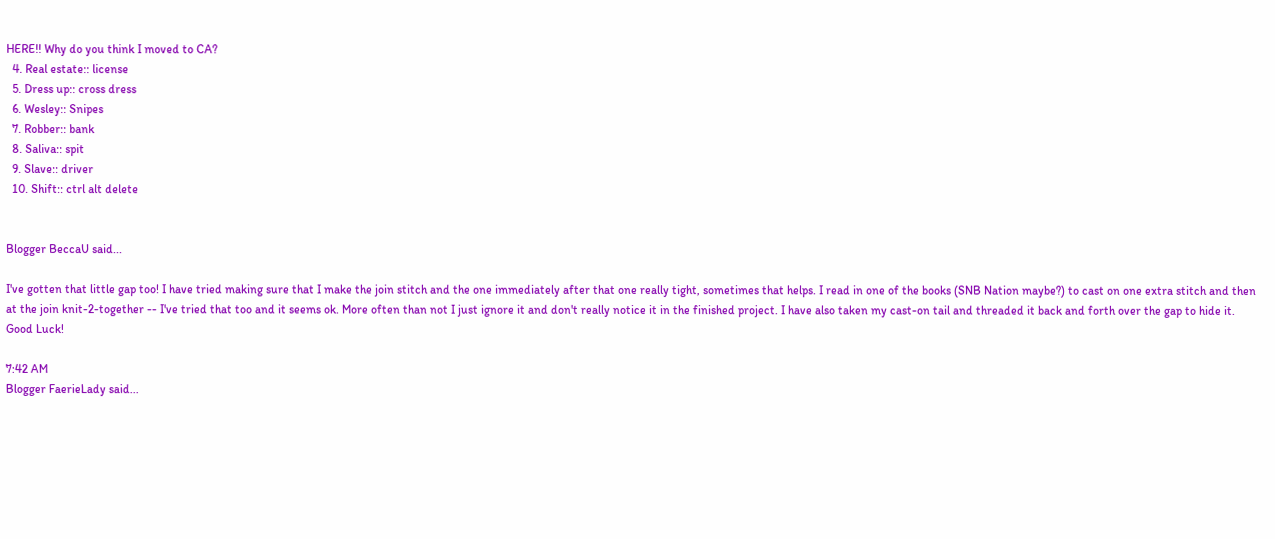HERE!! Why do you think I moved to CA?
  4. Real estate:: license
  5. Dress up:: cross dress
  6. Wesley:: Snipes
  7. Robber:: bank
  8. Saliva:: spit
  9. Slave:: driver
  10. Shift:: ctrl alt delete


Blogger BeccaU said...

I've gotten that little gap too! I have tried making sure that I make the join stitch and the one immediately after that one really tight, sometimes that helps. I read in one of the books (SNB Nation maybe?) to cast on one extra stitch and then at the join knit-2-together -- I've tried that too and it seems ok. More often than not I just ignore it and don't really notice it in the finished project. I have also taken my cast-on tail and threaded it back and forth over the gap to hide it. Good Luck!

7:42 AM
Blogger FaerieLady said...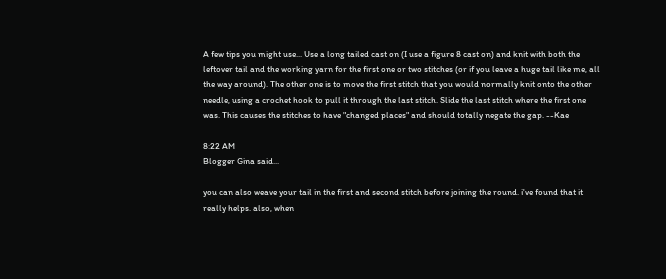A few tips you might use... Use a long tailed cast on (I use a figure 8 cast on) and knit with both the leftover tail and the working yarn for the first one or two stitches (or if you leave a huge tail like me, all the way around). The other one is to move the first stitch that you would normally knit onto the other needle, using a crochet hook to pull it through the last stitch. Slide the last stitch where the first one was. This causes the stitches to have "changed places" and should totally negate the gap. --Kae

8:22 AM
Blogger Gina said...

you can also weave your tail in the first and second stitch before joining the round. i've found that it really helps. also, when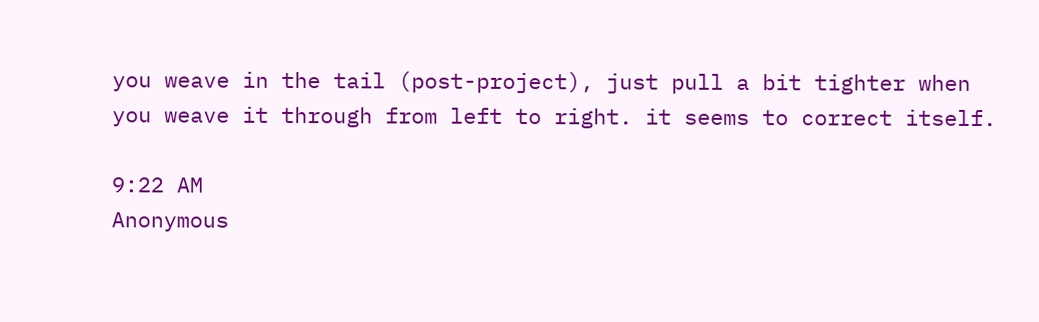you weave in the tail (post-project), just pull a bit tighter when you weave it through from left to right. it seems to correct itself.

9:22 AM
Anonymous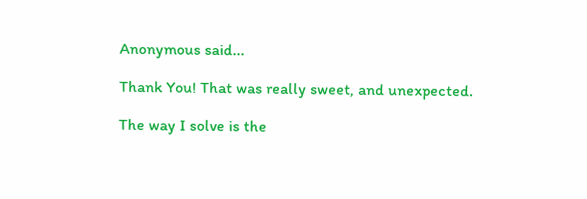Anonymous said...

Thank You! That was really sweet, and unexpected.

The way I solve is the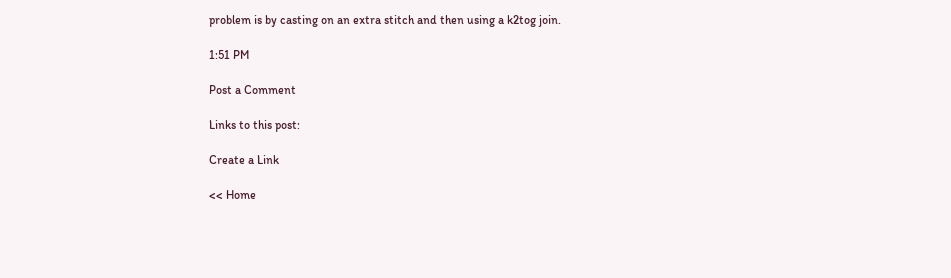problem is by casting on an extra stitch and then using a k2tog join.

1:51 PM

Post a Comment

Links to this post:

Create a Link

<< Home